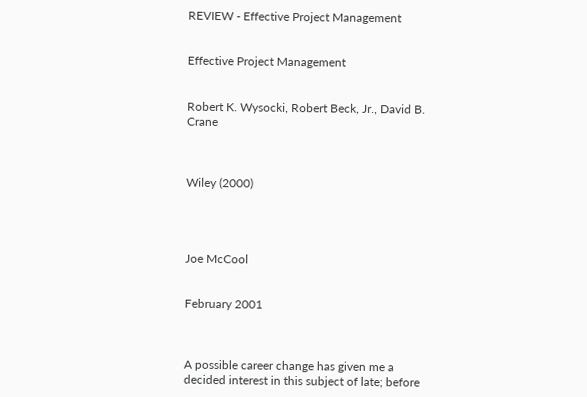REVIEW - Effective Project Management


Effective Project Management


Robert K. Wysocki, Robert Beck, Jr., David B. Crane



Wiley (2000)




Joe McCool


February 2001



A possible career change has given me a decided interest in this subject of late; before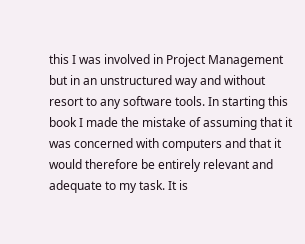this I was involved in Project Management but in an unstructured way and without resort to any software tools. In starting this book I made the mistake of assuming that it was concerned with computers and that it would therefore be entirely relevant and adequate to my task. It is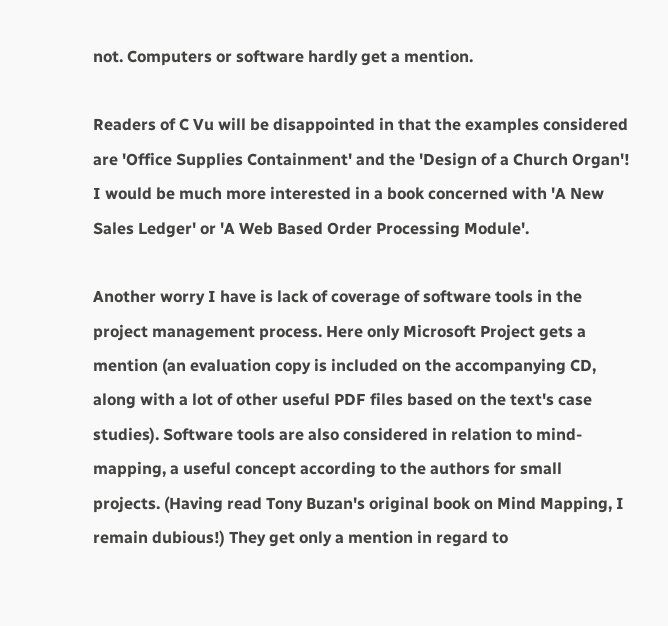not. Computers or software hardly get a mention.

Readers of C Vu will be disappointed in that the examples considered are 'Office Supplies Containment' and the 'Design of a Church Organ'! I would be much more interested in a book concerned with 'A New Sales Ledger' or 'A Web Based Order Processing Module'.

Another worry I have is lack of coverage of software tools in the project management process. Here only Microsoft Project gets a mention (an evaluation copy is included on the accompanying CD, along with a lot of other useful PDF files based on the text's case studies). Software tools are also considered in relation to mind-mapping, a useful concept according to the authors for small projects. (Having read Tony Buzan's original book on Mind Mapping, I remain dubious!) They get only a mention in regard to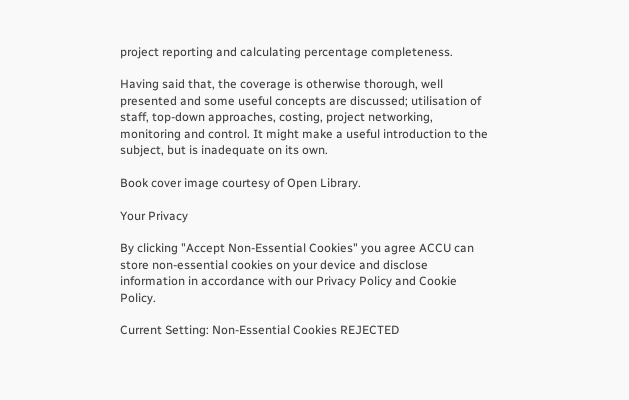project reporting and calculating percentage completeness.

Having said that, the coverage is otherwise thorough, well presented and some useful concepts are discussed; utilisation of staff, top-down approaches, costing, project networking, monitoring and control. It might make a useful introduction to the subject, but is inadequate on its own.

Book cover image courtesy of Open Library.

Your Privacy

By clicking "Accept Non-Essential Cookies" you agree ACCU can store non-essential cookies on your device and disclose information in accordance with our Privacy Policy and Cookie Policy.

Current Setting: Non-Essential Cookies REJECTED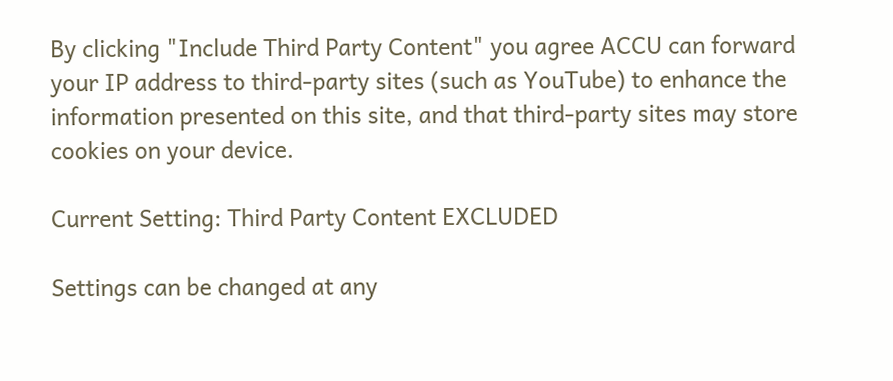By clicking "Include Third Party Content" you agree ACCU can forward your IP address to third-party sites (such as YouTube) to enhance the information presented on this site, and that third-party sites may store cookies on your device.

Current Setting: Third Party Content EXCLUDED

Settings can be changed at any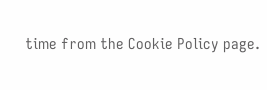time from the Cookie Policy page.